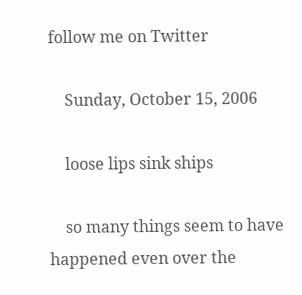follow me on Twitter

    Sunday, October 15, 2006

    loose lips sink ships

    so many things seem to have happened even over the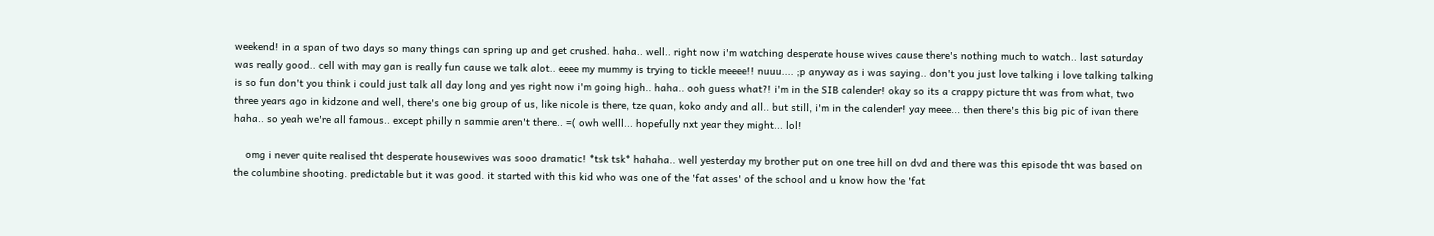weekend! in a span of two days so many things can spring up and get crushed. haha.. well.. right now i'm watching desperate house wives cause there's nothing much to watch.. last saturday was really good.. cell with may gan is really fun cause we talk alot.. eeee my mummy is trying to tickle meeee!! nuuu.... ;p anyway as i was saying.. don't you just love talking i love talking talking is so fun don't you think i could just talk all day long and yes right now i'm going high.. haha.. ooh guess what?! i'm in the SIB calender! okay so its a crappy picture tht was from what, two three years ago in kidzone and well, there's one big group of us, like nicole is there, tze quan, koko andy and all.. but still, i'm in the calender! yay meee... then there's this big pic of ivan there haha.. so yeah we're all famous.. except philly n sammie aren't there.. =( owh welll... hopefully nxt year they might... lol!

    omg i never quite realised tht desperate housewives was sooo dramatic! *tsk tsk* hahaha.. well yesterday my brother put on one tree hill on dvd and there was this episode tht was based on the columbine shooting. predictable but it was good. it started with this kid who was one of the 'fat asses' of the school and u know how the 'fat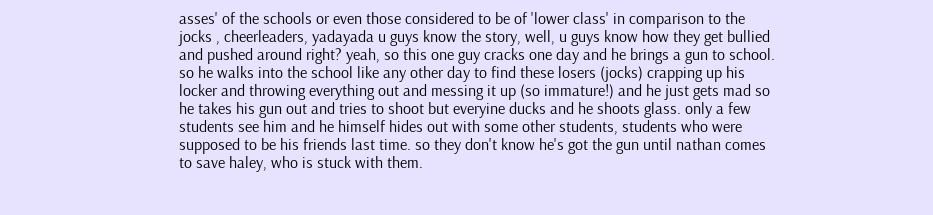asses' of the schools or even those considered to be of 'lower class' in comparison to the jocks , cheerleaders, yadayada u guys know the story, well, u guys know how they get bullied and pushed around right? yeah, so this one guy cracks one day and he brings a gun to school. so he walks into the school like any other day to find these losers (jocks) crapping up his locker and throwing everything out and messing it up (so immature!) and he just gets mad so he takes his gun out and tries to shoot but everyine ducks and he shoots glass. only a few students see him and he himself hides out with some other students, students who were supposed to be his friends last time. so they don't know he's got the gun until nathan comes to save haley, who is stuck with them.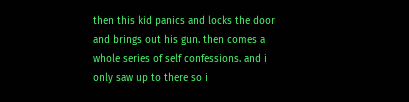then this kid panics and locks the door and brings out his gun. then comes a whole series of self confessions. and i only saw up to there so i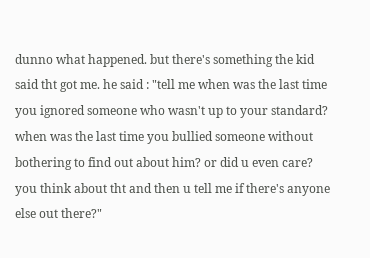dunno what happened. but there's something the kid said tht got me. he said : "tell me when was the last time you ignored someone who wasn't up to your standard? when was the last time you bullied someone without bothering to find out about him? or did u even care? you think about tht and then u tell me if there's anyone else out there?"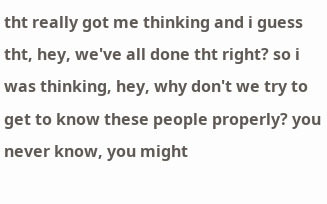tht really got me thinking and i guess tht, hey, we've all done tht right? so i was thinking, hey, why don't we try to get to know these people properly? you never know, you might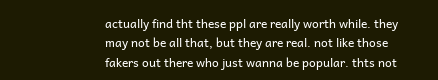actually find tht these ppl are really worth while. they may not be all that, but they are real. not like those fakers out there who just wanna be popular. thts not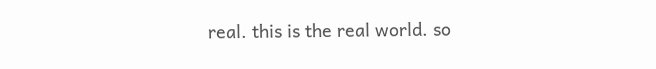real. this is the real world. so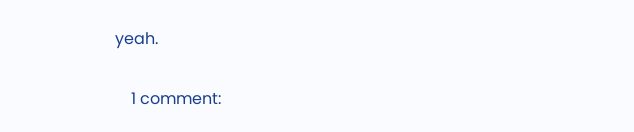yeah.

    1 comment: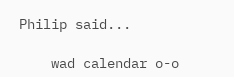Philip said...

    wad calendar o-o